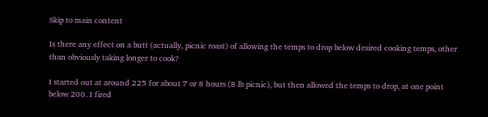Skip to main content

Is there any effect on a butt (actually, picnic roast) of allowing the temps to drop below desired cooking temps, other than obviously taking longer to cook?

I started out at around 225 for about 7 or 8 hours (8 lb picnic), but then allowed the temps to drop, at one point below 200. I fired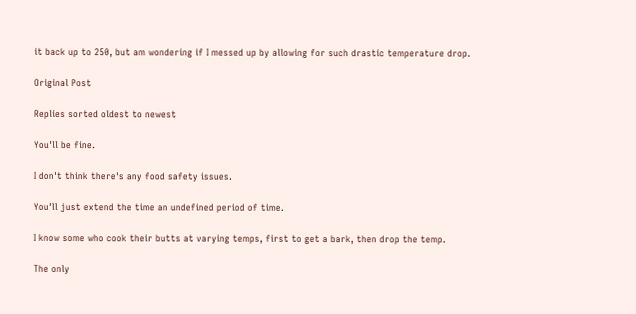it back up to 250, but am wondering if I messed up by allowing for such drastic temperature drop.

Original Post

Replies sorted oldest to newest

You'll be fine.

I don't think there's any food safety issues.

You'll just extend the time an undefined period of time.

I know some who cook their butts at varying temps, first to get a bark, then drop the temp.

The only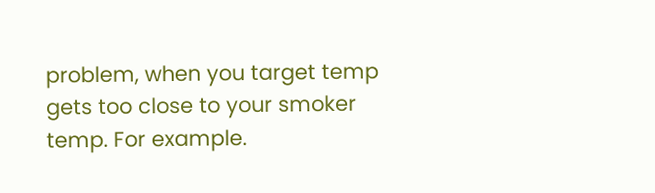problem, when you target temp gets too close to your smoker temp. For example.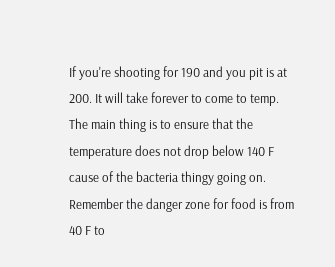If you're shooting for 190 and you pit is at 200. It will take forever to come to temp.
The main thing is to ensure that the temperature does not drop below 140 F cause of the bacteria thingy going on. Remember the danger zone for food is from 40 F to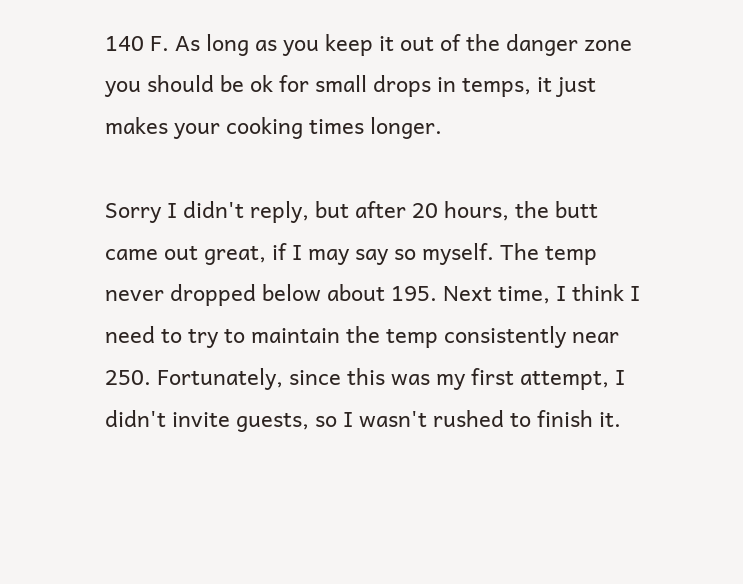140 F. As long as you keep it out of the danger zone you should be ok for small drops in temps, it just makes your cooking times longer.

Sorry I didn't reply, but after 20 hours, the butt came out great, if I may say so myself. The temp never dropped below about 195. Next time, I think I need to try to maintain the temp consistently near 250. Fortunately, since this was my first attempt, I didn't invite guests, so I wasn't rushed to finish it.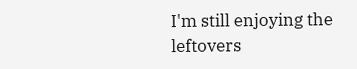I'm still enjoying the leftovers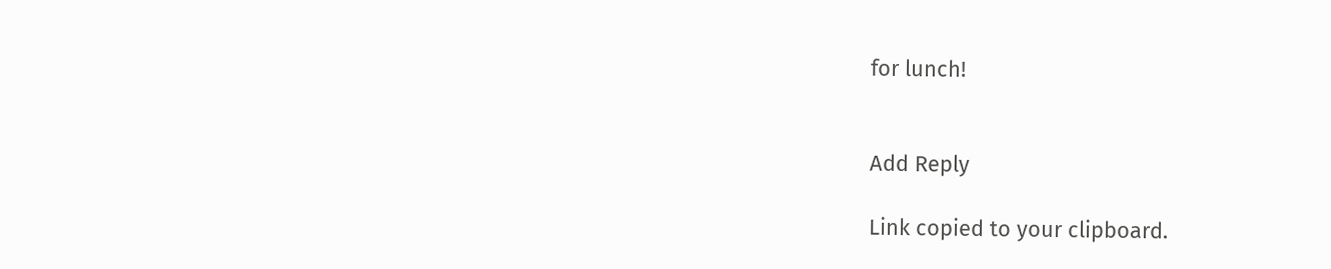for lunch!


Add Reply

Link copied to your clipboard.